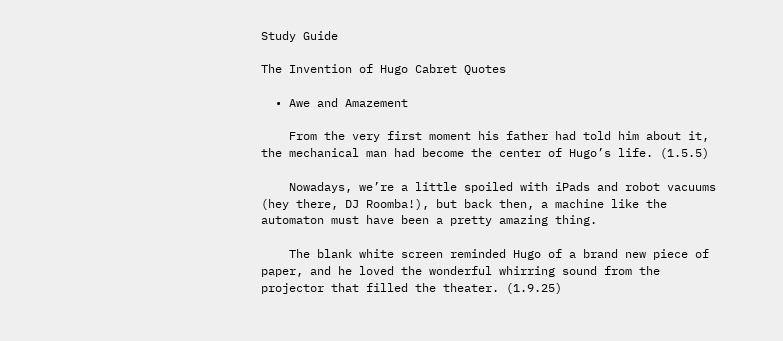Study Guide

The Invention of Hugo Cabret Quotes

  • Awe and Amazement

    From the very first moment his father had told him about it, the mechanical man had become the center of Hugo’s life. (1.5.5)

    Nowadays, we’re a little spoiled with iPads and robot vacuums (hey there, DJ Roomba!), but back then, a machine like the automaton must have been a pretty amazing thing.

    The blank white screen reminded Hugo of a brand new piece of paper, and he loved the wonderful whirring sound from the projector that filled the theater. (1.9.25)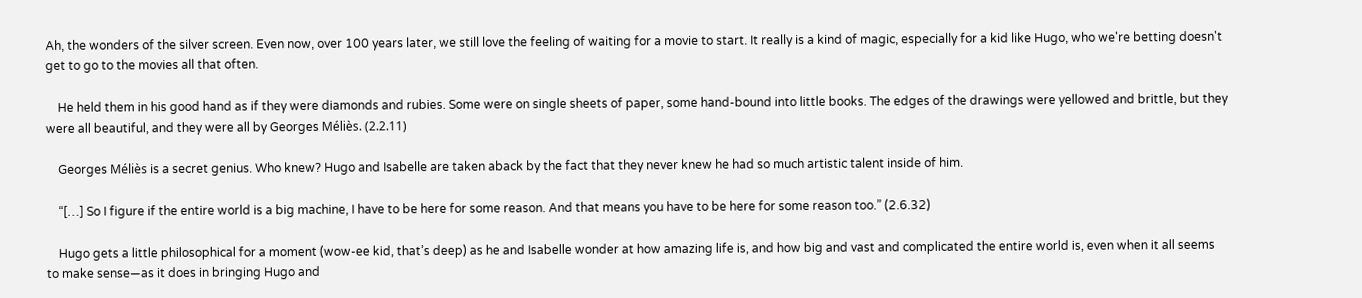Ah, the wonders of the silver screen. Even now, over 100 years later, we still love the feeling of waiting for a movie to start. It really is a kind of magic, especially for a kid like Hugo, who we're betting doesn't get to go to the movies all that often.

    He held them in his good hand as if they were diamonds and rubies. Some were on single sheets of paper, some hand-bound into little books. The edges of the drawings were yellowed and brittle, but they were all beautiful, and they were all by Georges Méliès. (2.2.11)

    Georges Méliès is a secret genius. Who knew? Hugo and Isabelle are taken aback by the fact that they never knew he had so much artistic talent inside of him.

    “[…] So I figure if the entire world is a big machine, I have to be here for some reason. And that means you have to be here for some reason too.” (2.6.32)

    Hugo gets a little philosophical for a moment (wow-ee kid, that’s deep) as he and Isabelle wonder at how amazing life is, and how big and vast and complicated the entire world is, even when it all seems to make sense—as it does in bringing Hugo and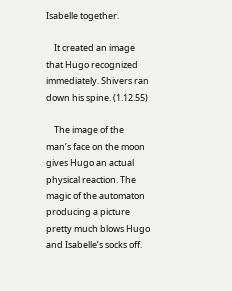Isabelle together.

    It created an image that Hugo recognized immediately. Shivers ran down his spine. (1.12.55)

    The image of the man’s face on the moon gives Hugo an actual physical reaction. The magic of the automaton producing a picture pretty much blows Hugo and Isabelle’s socks off.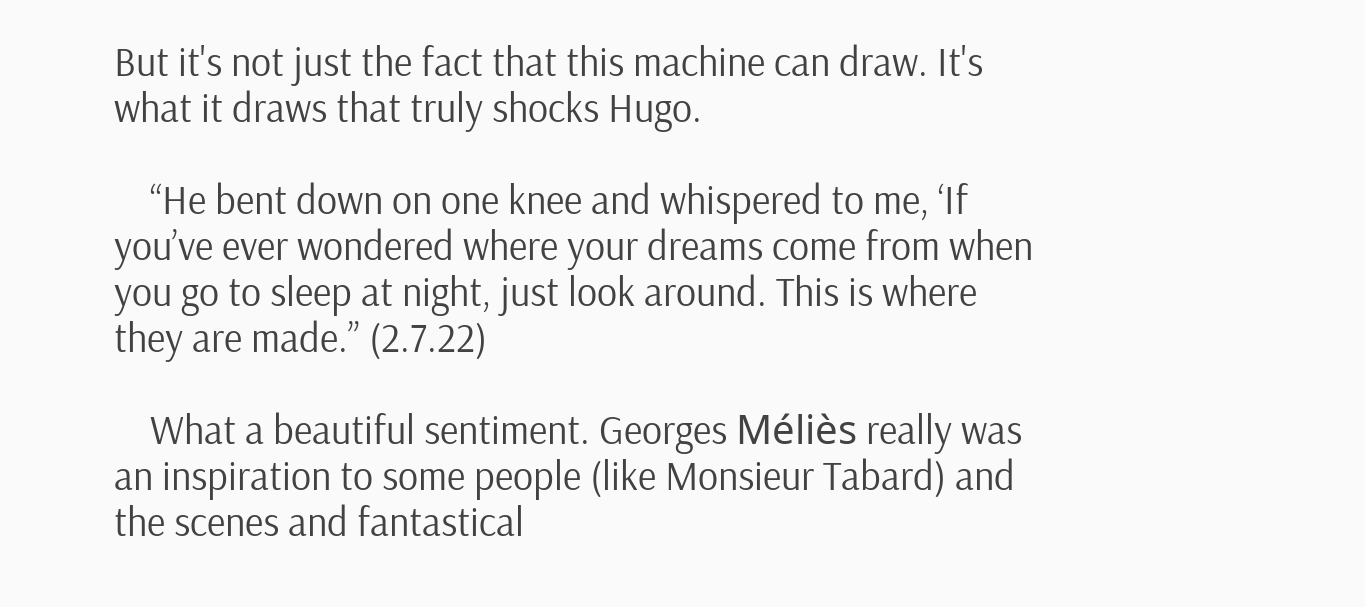But it's not just the fact that this machine can draw. It's what it draws that truly shocks Hugo.

    “He bent down on one knee and whispered to me, ‘If you’ve ever wondered where your dreams come from when you go to sleep at night, just look around. This is where they are made.” (2.7.22)

    What a beautiful sentiment. Georges Méliès really was an inspiration to some people (like Monsieur Tabard) and the scenes and fantastical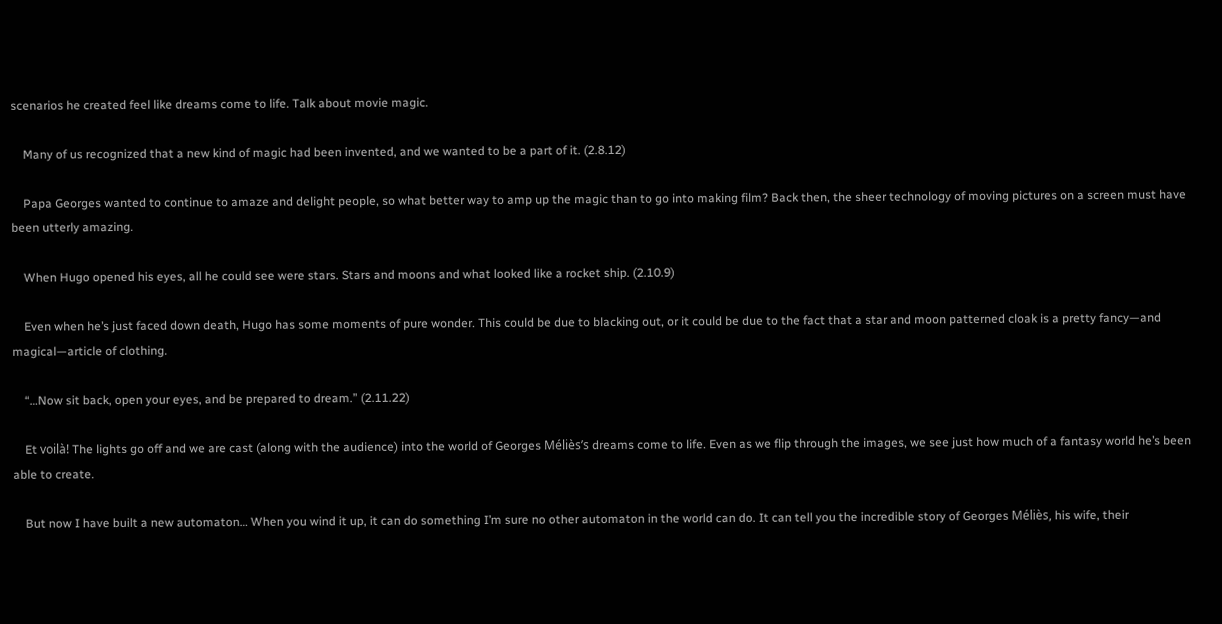scenarios he created feel like dreams come to life. Talk about movie magic.

    Many of us recognized that a new kind of magic had been invented, and we wanted to be a part of it. (2.8.12)

    Papa Georges wanted to continue to amaze and delight people, so what better way to amp up the magic than to go into making film? Back then, the sheer technology of moving pictures on a screen must have been utterly amazing.

    When Hugo opened his eyes, all he could see were stars. Stars and moons and what looked like a rocket ship. (2.10.9)

    Even when he’s just faced down death, Hugo has some moments of pure wonder. This could be due to blacking out, or it could be due to the fact that a star and moon patterned cloak is a pretty fancy—and magical—article of clothing.

    “…Now sit back, open your eyes, and be prepared to dream.” (2.11.22)

    Et voilà! The lights go off and we are cast (along with the audience) into the world of Georges Méliès’s dreams come to life. Even as we flip through the images, we see just how much of a fantasy world he’s been able to create.

    But now I have built a new automaton… When you wind it up, it can do something I’m sure no other automaton in the world can do. It can tell you the incredible story of Georges Méliès, his wife, their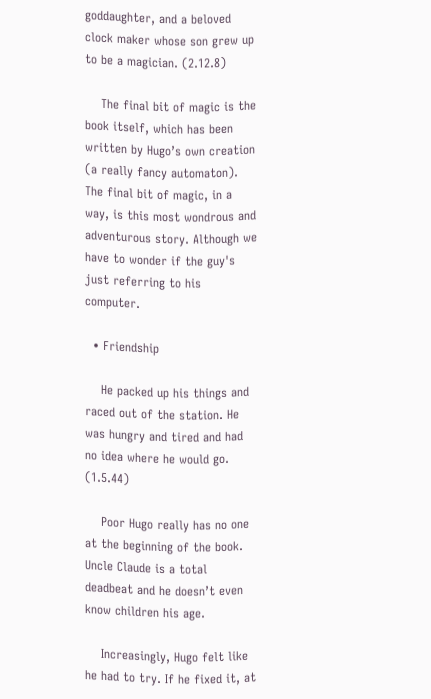goddaughter, and a beloved clock maker whose son grew up to be a magician. (2.12.8)

    The final bit of magic is the book itself, which has been written by Hugo’s own creation (a really fancy automaton). The final bit of magic, in a way, is this most wondrous and adventurous story. Although we have to wonder if the guy's just referring to his computer.

  • Friendship

    He packed up his things and raced out of the station. He was hungry and tired and had no idea where he would go. (1.5.44)

    Poor Hugo really has no one at the beginning of the book. Uncle Claude is a total deadbeat and he doesn’t even know children his age.

    Increasingly, Hugo felt like he had to try. If he fixed it, at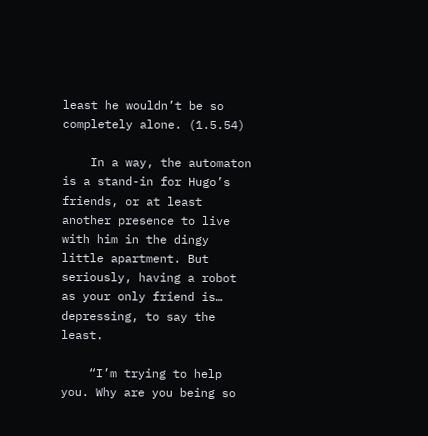least he wouldn’t be so completely alone. (1.5.54)

    In a way, the automaton is a stand-in for Hugo’s friends, or at least another presence to live with him in the dingy little apartment. But seriously, having a robot as your only friend is… depressing, to say the least.

    “I’m trying to help you. Why are you being so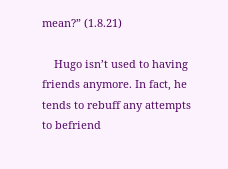mean?” (1.8.21)

    Hugo isn’t used to having friends anymore. In fact, he tends to rebuff any attempts to befriend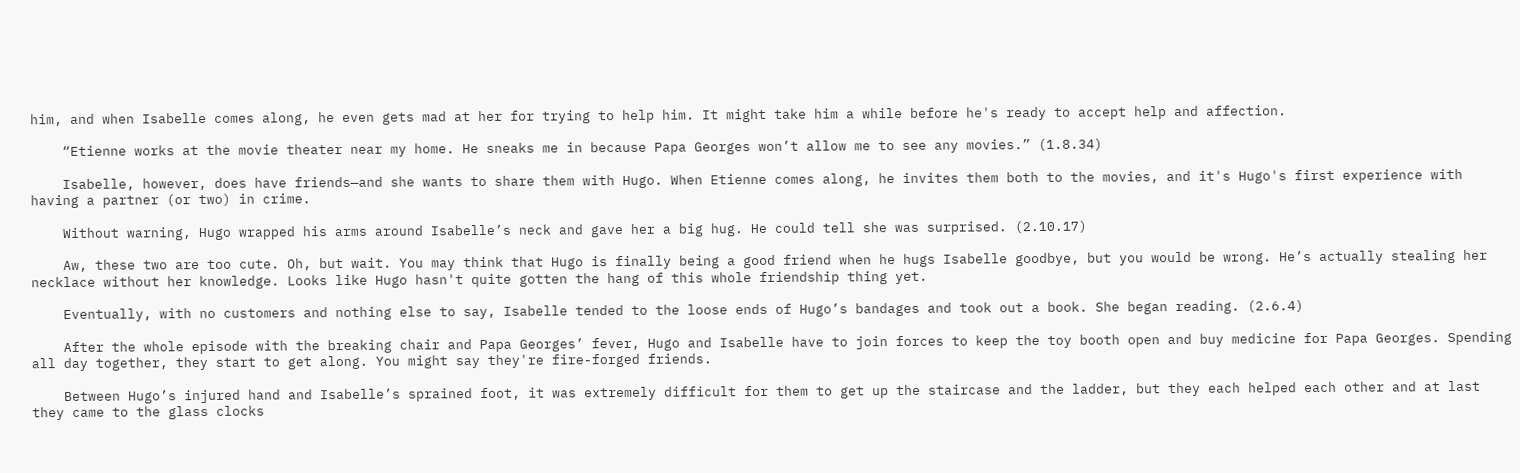him, and when Isabelle comes along, he even gets mad at her for trying to help him. It might take him a while before he's ready to accept help and affection.

    “Etienne works at the movie theater near my home. He sneaks me in because Papa Georges won’t allow me to see any movies.” (1.8.34)

    Isabelle, however, does have friends—and she wants to share them with Hugo. When Etienne comes along, he invites them both to the movies, and it's Hugo's first experience with having a partner (or two) in crime.

    Without warning, Hugo wrapped his arms around Isabelle’s neck and gave her a big hug. He could tell she was surprised. (2.10.17)

    Aw, these two are too cute. Oh, but wait. You may think that Hugo is finally being a good friend when he hugs Isabelle goodbye, but you would be wrong. He’s actually stealing her necklace without her knowledge. Looks like Hugo hasn't quite gotten the hang of this whole friendship thing yet.

    Eventually, with no customers and nothing else to say, Isabelle tended to the loose ends of Hugo’s bandages and took out a book. She began reading. (2.6.4)

    After the whole episode with the breaking chair and Papa Georges’ fever, Hugo and Isabelle have to join forces to keep the toy booth open and buy medicine for Papa Georges. Spending all day together, they start to get along. You might say they're fire-forged friends.

    Between Hugo’s injured hand and Isabelle’s sprained foot, it was extremely difficult for them to get up the staircase and the ladder, but they each helped each other and at last they came to the glass clocks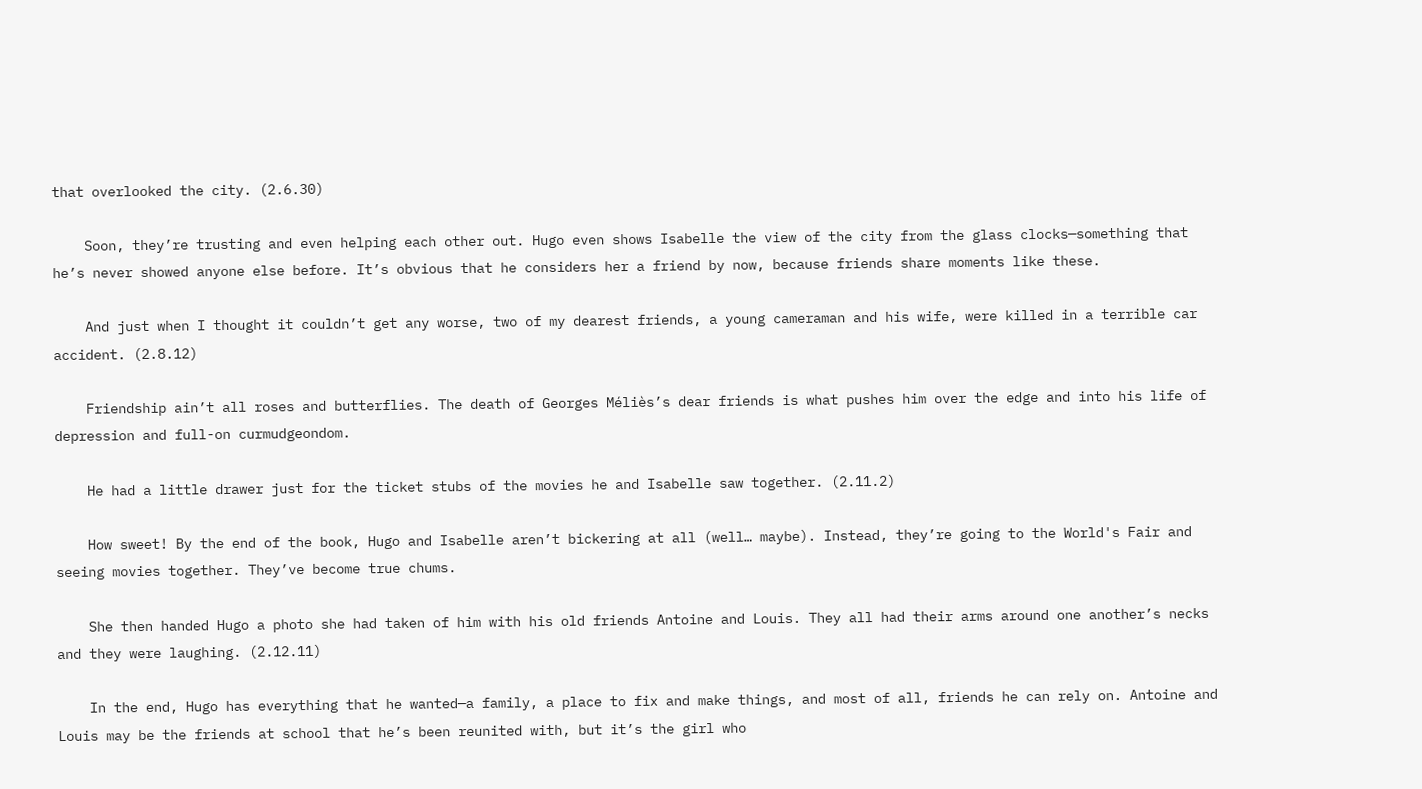that overlooked the city. (2.6.30)

    Soon, they’re trusting and even helping each other out. Hugo even shows Isabelle the view of the city from the glass clocks—something that he’s never showed anyone else before. It’s obvious that he considers her a friend by now, because friends share moments like these.

    And just when I thought it couldn’t get any worse, two of my dearest friends, a young cameraman and his wife, were killed in a terrible car accident. (2.8.12)

    Friendship ain’t all roses and butterflies. The death of Georges Méliès’s dear friends is what pushes him over the edge and into his life of depression and full-on curmudgeondom.

    He had a little drawer just for the ticket stubs of the movies he and Isabelle saw together. (2.11.2)

    How sweet! By the end of the book, Hugo and Isabelle aren’t bickering at all (well… maybe). Instead, they’re going to the World's Fair and seeing movies together. They’ve become true chums.

    She then handed Hugo a photo she had taken of him with his old friends Antoine and Louis. They all had their arms around one another’s necks and they were laughing. (2.12.11)

    In the end, Hugo has everything that he wanted—a family, a place to fix and make things, and most of all, friends he can rely on. Antoine and Louis may be the friends at school that he’s been reunited with, but it’s the girl who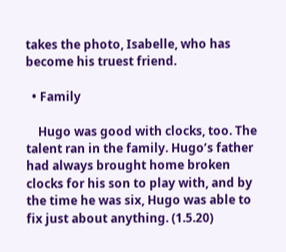takes the photo, Isabelle, who has become his truest friend.

  • Family

    Hugo was good with clocks, too. The talent ran in the family. Hugo’s father had always brought home broken clocks for his son to play with, and by the time he was six, Hugo was able to fix just about anything. (1.5.20)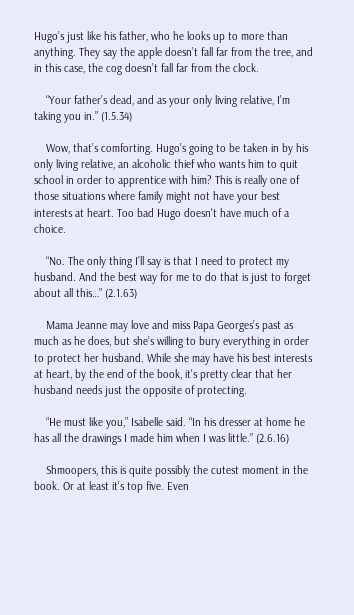Hugo’s just like his father, who he looks up to more than anything. They say the apple doesn’t fall far from the tree, and in this case, the cog doesn’t fall far from the clock.

    “Your father’s dead, and as your only living relative, I’m taking you in.” (1.5.34)

    Wow, that’s comforting. Hugo’s going to be taken in by his only living relative, an alcoholic thief who wants him to quit school in order to apprentice with him? This is really one of those situations where family might not have your best interests at heart. Too bad Hugo doesn't have much of a choice.

    “No. The only thing I’ll say is that I need to protect my husband. And the best way for me to do that is just to forget about all this…” (2.1.63)

    Mama Jeanne may love and miss Papa Georges’s past as much as he does, but she’s willing to bury everything in order to protect her husband. While she may have his best interests at heart, by the end of the book, it's pretty clear that her husband needs just the opposite of protecting.

    “He must like you,” Isabelle said. “In his dresser at home he has all the drawings I made him when I was little.” (2.6.16)

    Shmoopers, this is quite possibly the cutest moment in the book. Or at least it's top five. Even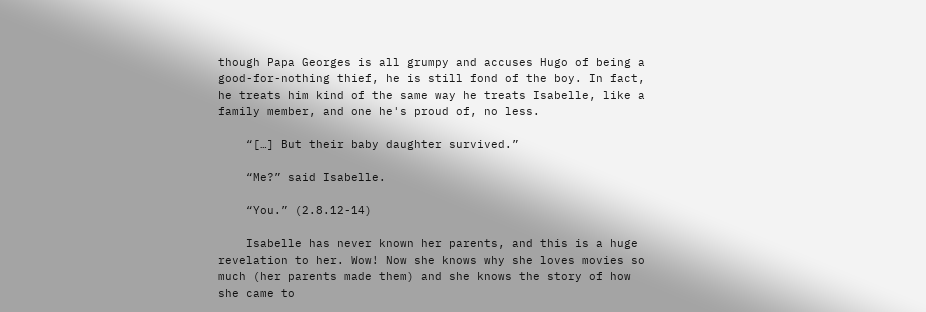though Papa Georges is all grumpy and accuses Hugo of being a good-for-nothing thief, he is still fond of the boy. In fact, he treats him kind of the same way he treats Isabelle, like a family member, and one he's proud of, no less.

    “[…] But their baby daughter survived.”

    “Me?” said Isabelle.

    “You.” (2.8.12-14)

    Isabelle has never known her parents, and this is a huge revelation to her. Wow! Now she knows why she loves movies so much (her parents made them) and she knows the story of how she came to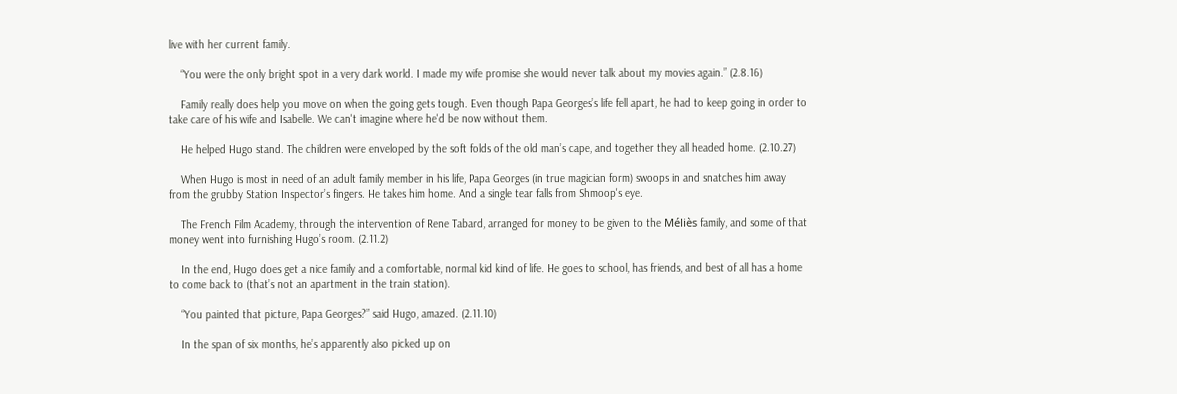live with her current family.

    “You were the only bright spot in a very dark world. I made my wife promise she would never talk about my movies again.” (2.8.16)

    Family really does help you move on when the going gets tough. Even though Papa Georges’s life fell apart, he had to keep going in order to take care of his wife and Isabelle. We can't imagine where he'd be now without them.

    He helped Hugo stand. The children were enveloped by the soft folds of the old man’s cape, and together they all headed home. (2.10.27)

    When Hugo is most in need of an adult family member in his life, Papa Georges (in true magician form) swoops in and snatches him away from the grubby Station Inspector’s fingers. He takes him home. And a single tear falls from Shmoop's eye.

    The French Film Academy, through the intervention of Rene Tabard, arranged for money to be given to the Méliès family, and some of that money went into furnishing Hugo’s room. (2.11.2)

    In the end, Hugo does get a nice family and a comfortable, normal kid kind of life. He goes to school, has friends, and best of all has a home to come back to (that’s not an apartment in the train station).

    “You painted that picture, Papa Georges?” said Hugo, amazed. (2.11.10)

    In the span of six months, he’s apparently also picked up on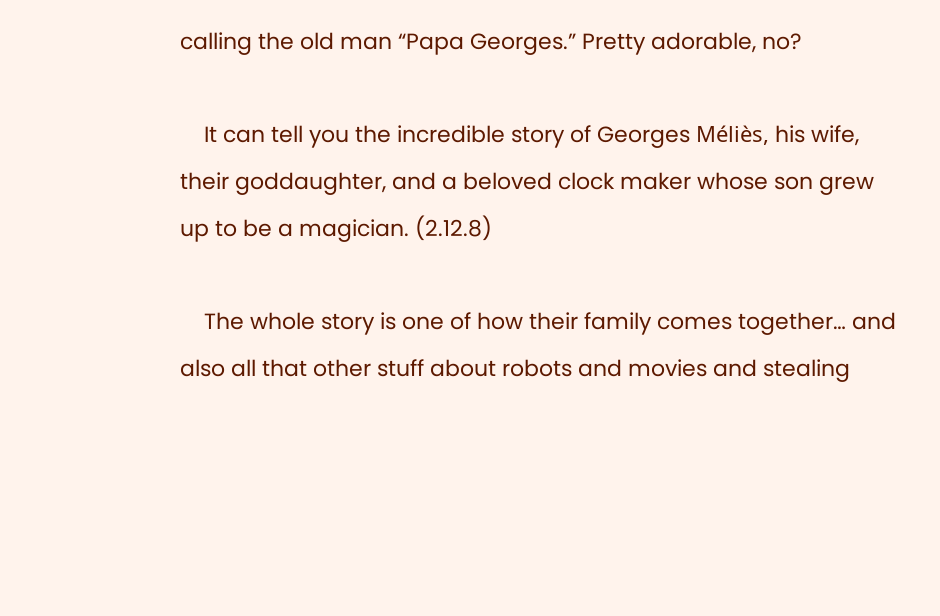calling the old man “Papa Georges.” Pretty adorable, no?

    It can tell you the incredible story of Georges Méliès, his wife, their goddaughter, and a beloved clock maker whose son grew up to be a magician. (2.12.8)

    The whole story is one of how their family comes together… and also all that other stuff about robots and movies and stealing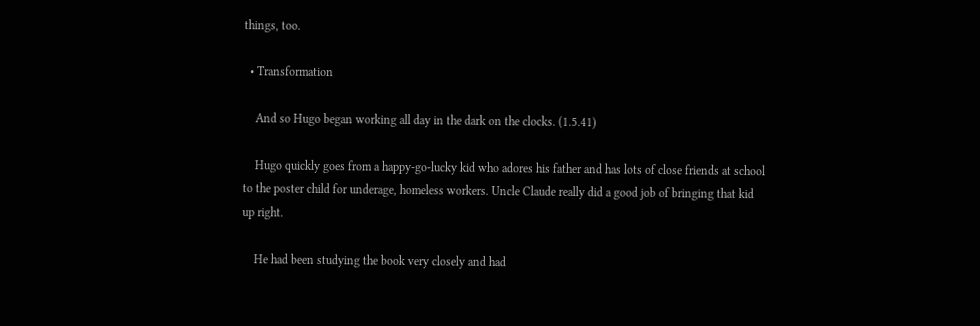things, too.

  • Transformation

    And so Hugo began working all day in the dark on the clocks. (1.5.41)

    Hugo quickly goes from a happy-go-lucky kid who adores his father and has lots of close friends at school to the poster child for underage, homeless workers. Uncle Claude really did a good job of bringing that kid up right.

    He had been studying the book very closely and had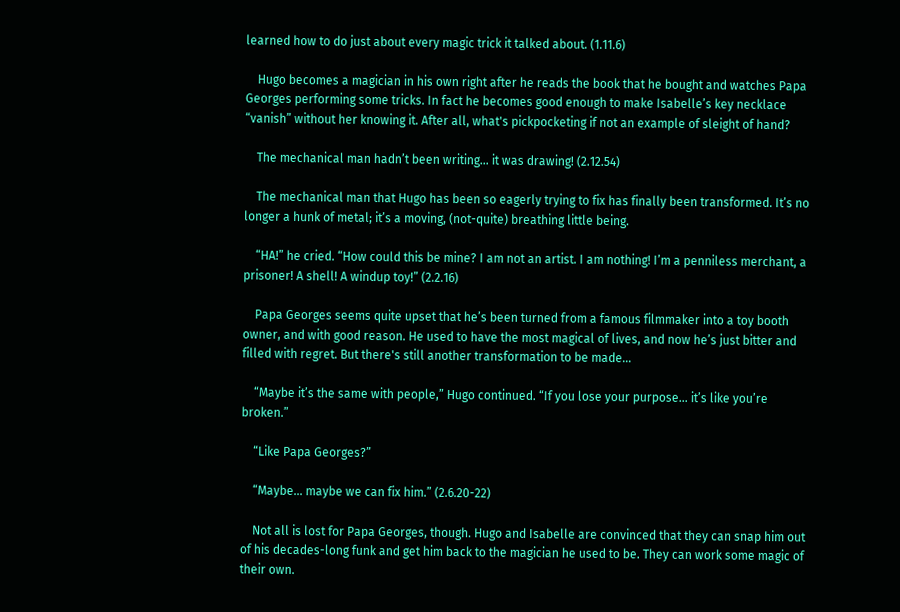learned how to do just about every magic trick it talked about. (1.11.6)

    Hugo becomes a magician in his own right after he reads the book that he bought and watches Papa Georges performing some tricks. In fact he becomes good enough to make Isabelle’s key necklace “vanish” without her knowing it. After all, what's pickpocketing if not an example of sleight of hand?

    The mechanical man hadn’t been writing… it was drawing! (2.12.54)

    The mechanical man that Hugo has been so eagerly trying to fix has finally been transformed. It’s no longer a hunk of metal; it’s a moving, (not-quite) breathing little being.

    “HA!” he cried. “How could this be mine? I am not an artist. I am nothing! I’m a penniless merchant, a prisoner! A shell! A windup toy!” (2.2.16)

    Papa Georges seems quite upset that he’s been turned from a famous filmmaker into a toy booth owner, and with good reason. He used to have the most magical of lives, and now he’s just bitter and filled with regret. But there's still another transformation to be made…

    “Maybe it’s the same with people,” Hugo continued. “If you lose your purpose… it’s like you’re broken.”

    “Like Papa Georges?”

    “Maybe… maybe we can fix him.” (2.6.20-22)

    Not all is lost for Papa Georges, though. Hugo and Isabelle are convinced that they can snap him out of his decades-long funk and get him back to the magician he used to be. They can work some magic of their own.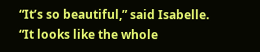“It’s so beautiful,” said Isabelle. “It looks like the whole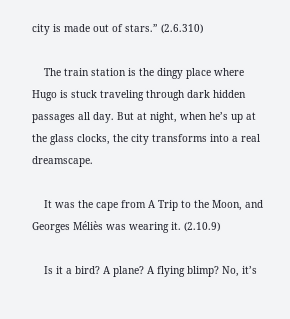city is made out of stars.” (2.6.310)

    The train station is the dingy place where Hugo is stuck traveling through dark hidden passages all day. But at night, when he’s up at the glass clocks, the city transforms into a real dreamscape.

    It was the cape from A Trip to the Moon, and Georges Méliès was wearing it. (2.10.9)

    Is it a bird? A plane? A flying blimp? No, it’s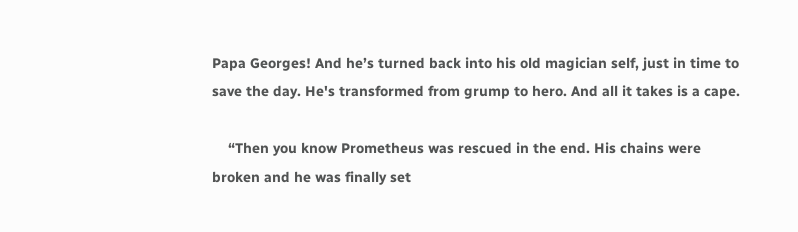Papa Georges! And he’s turned back into his old magician self, just in time to save the day. He's transformed from grump to hero. And all it takes is a cape.

    “Then you know Prometheus was rescued in the end. His chains were broken and he was finally set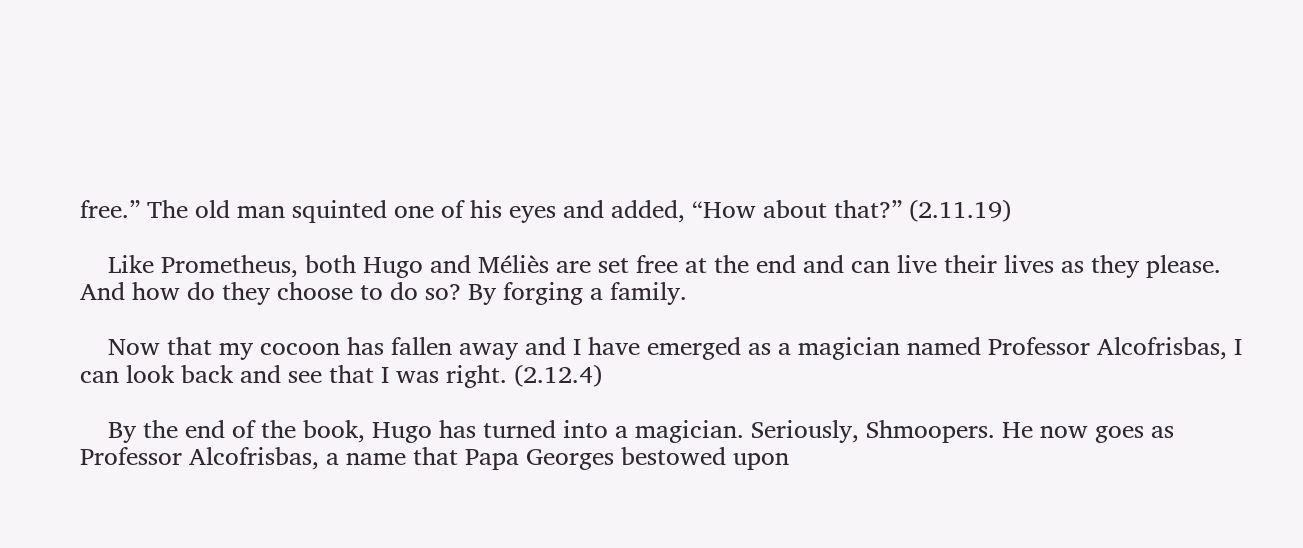free.” The old man squinted one of his eyes and added, “How about that?” (2.11.19)

    Like Prometheus, both Hugo and Méliès are set free at the end and can live their lives as they please. And how do they choose to do so? By forging a family.

    Now that my cocoon has fallen away and I have emerged as a magician named Professor Alcofrisbas, I can look back and see that I was right. (2.12.4)

    By the end of the book, Hugo has turned into a magician. Seriously, Shmoopers. He now goes as Professor Alcofrisbas, a name that Papa Georges bestowed upon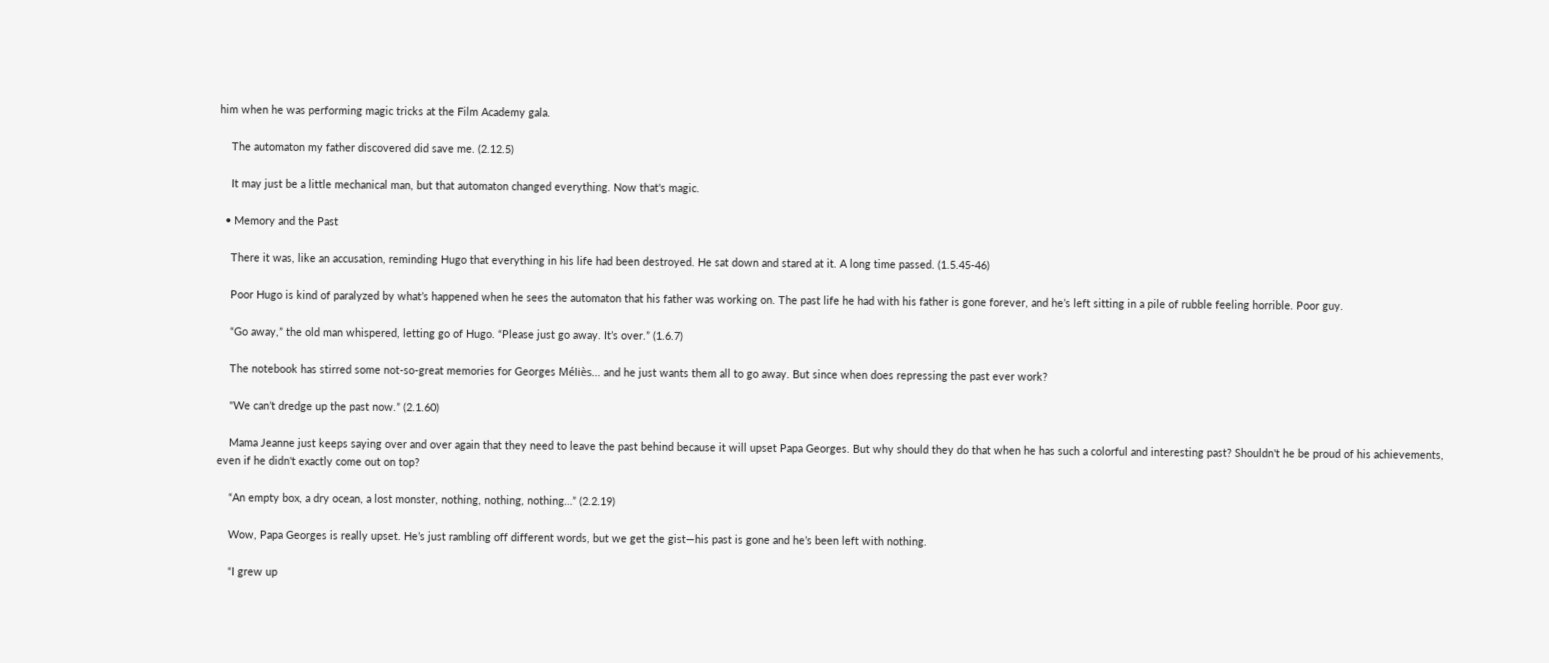him when he was performing magic tricks at the Film Academy gala.

    The automaton my father discovered did save me. (2.12.5)

    It may just be a little mechanical man, but that automaton changed everything. Now that's magic.

  • Memory and the Past

    There it was, like an accusation, reminding Hugo that everything in his life had been destroyed. He sat down and stared at it. A long time passed. (1.5.45-46)

    Poor Hugo is kind of paralyzed by what’s happened when he sees the automaton that his father was working on. The past life he had with his father is gone forever, and he’s left sitting in a pile of rubble feeling horrible. Poor guy.

    “Go away,” the old man whispered, letting go of Hugo. “Please just go away. It’s over.” (1.6.7)

    The notebook has stirred some not-so-great memories for Georges Méliès… and he just wants them all to go away. But since when does repressing the past ever work?

    "We can’t dredge up the past now.” (2.1.60)

    Mama Jeanne just keeps saying over and over again that they need to leave the past behind because it will upset Papa Georges. But why should they do that when he has such a colorful and interesting past? Shouldn't he be proud of his achievements, even if he didn't exactly come out on top?

    “An empty box, a dry ocean, a lost monster, nothing, nothing, nothing…” (2.2.19)

    Wow, Papa Georges is really upset. He’s just rambling off different words, but we get the gist—his past is gone and he’s been left with nothing.

    “I grew up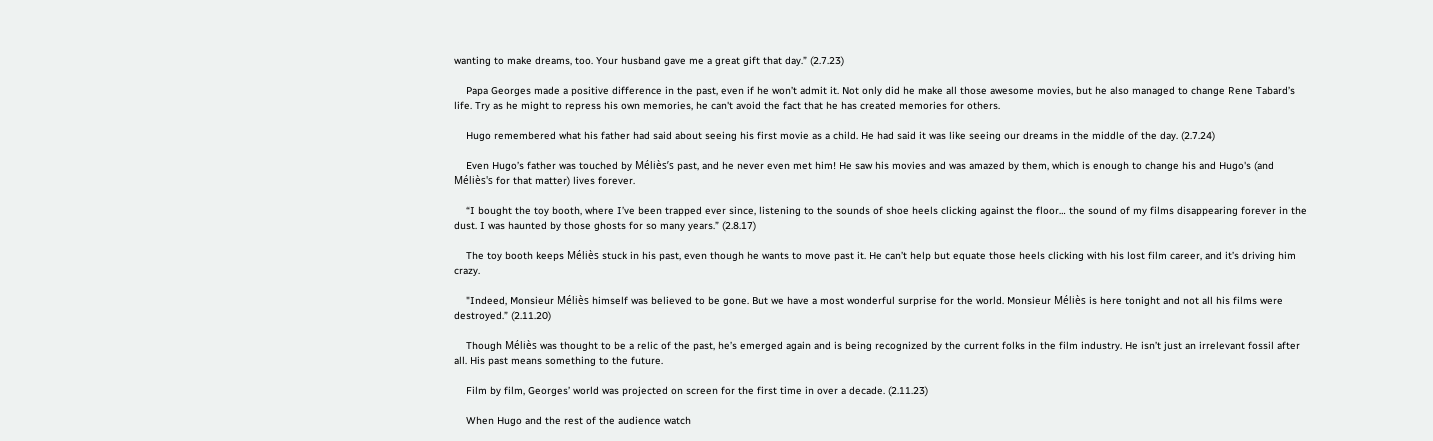wanting to make dreams, too. Your husband gave me a great gift that day.” (2.7.23)

    Papa Georges made a positive difference in the past, even if he won’t admit it. Not only did he make all those awesome movies, but he also managed to change Rene Tabard’s life. Try as he might to repress his own memories, he can't avoid the fact that he has created memories for others.

    Hugo remembered what his father had said about seeing his first movie as a child. He had said it was like seeing our dreams in the middle of the day. (2.7.24)

    Even Hugo’s father was touched by Méliès’s past, and he never even met him! He saw his movies and was amazed by them, which is enough to change his and Hugo's (and Méliès's for that matter) lives forever.

    “I bought the toy booth, where I’ve been trapped ever since, listening to the sounds of shoe heels clicking against the floor… the sound of my films disappearing forever in the dust. I was haunted by those ghosts for so many years.” (2.8.17)

    The toy booth keeps Méliès stuck in his past, even though he wants to move past it. He can’t help but equate those heels clicking with his lost film career, and it’s driving him crazy.

    "Indeed, Monsieur Méliès himself was believed to be gone. But we have a most wonderful surprise for the world. Monsieur Méliès is here tonight and not all his films were destroyed.” (2.11.20)

    Though Méliès was thought to be a relic of the past, he’s emerged again and is being recognized by the current folks in the film industry. He isn’t just an irrelevant fossil after all. His past means something to the future.

    Film by film, Georges’ world was projected on screen for the first time in over a decade. (2.11.23)

    When Hugo and the rest of the audience watch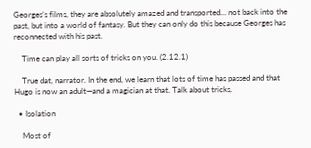Georges’s films, they are absolutely amazed and transported… not back into the past, but into a world of fantasy. But they can only do this because Georges has reconnected with his past.

    Time can play all sorts of tricks on you. (2.12.1)

    True dat, narrator. In the end, we learn that lots of time has passed and that Hugo is now an adult—and a magician at that. Talk about tricks.

  • Isolation

    Most of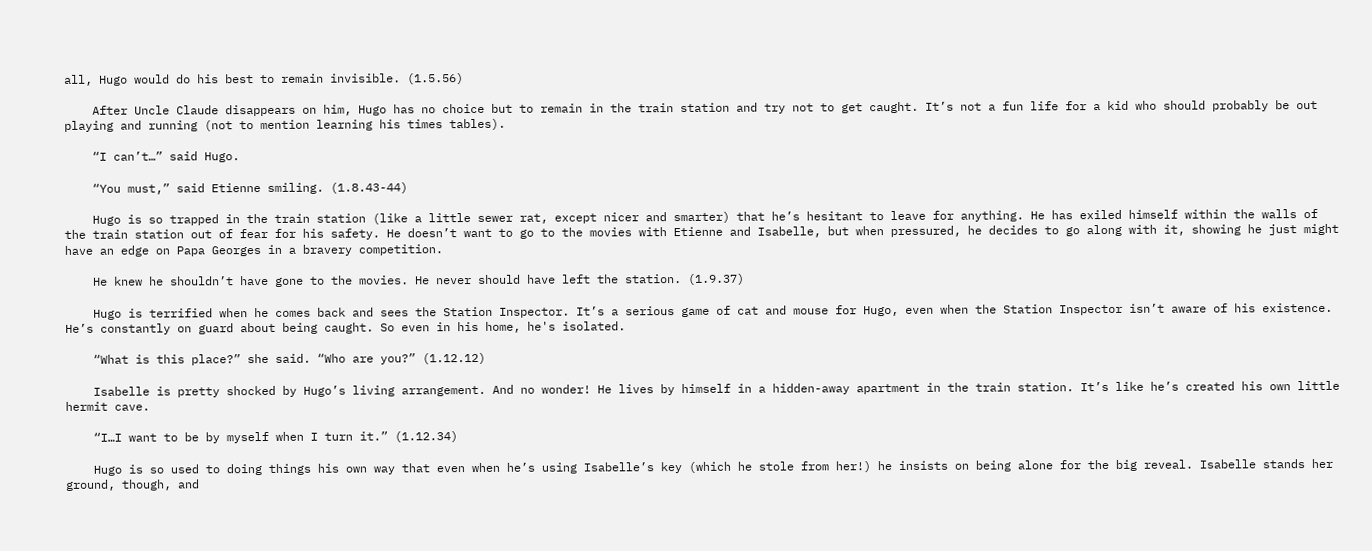all, Hugo would do his best to remain invisible. (1.5.56)

    After Uncle Claude disappears on him, Hugo has no choice but to remain in the train station and try not to get caught. It’s not a fun life for a kid who should probably be out playing and running (not to mention learning his times tables).

    “I can’t…” said Hugo.

    “You must,” said Etienne smiling. (1.8.43-44)

    Hugo is so trapped in the train station (like a little sewer rat, except nicer and smarter) that he’s hesitant to leave for anything. He has exiled himself within the walls of the train station out of fear for his safety. He doesn’t want to go to the movies with Etienne and Isabelle, but when pressured, he decides to go along with it, showing he just might have an edge on Papa Georges in a bravery competition.

    He knew he shouldn’t have gone to the movies. He never should have left the station. (1.9.37)

    Hugo is terrified when he comes back and sees the Station Inspector. It’s a serious game of cat and mouse for Hugo, even when the Station Inspector isn’t aware of his existence. He’s constantly on guard about being caught. So even in his home, he's isolated.

    “What is this place?” she said. “Who are you?” (1.12.12)

    Isabelle is pretty shocked by Hugo’s living arrangement. And no wonder! He lives by himself in a hidden-away apartment in the train station. It’s like he’s created his own little hermit cave.

    “I…I want to be by myself when I turn it.” (1.12.34)

    Hugo is so used to doing things his own way that even when he’s using Isabelle’s key (which he stole from her!) he insists on being alone for the big reveal. Isabelle stands her ground, though, and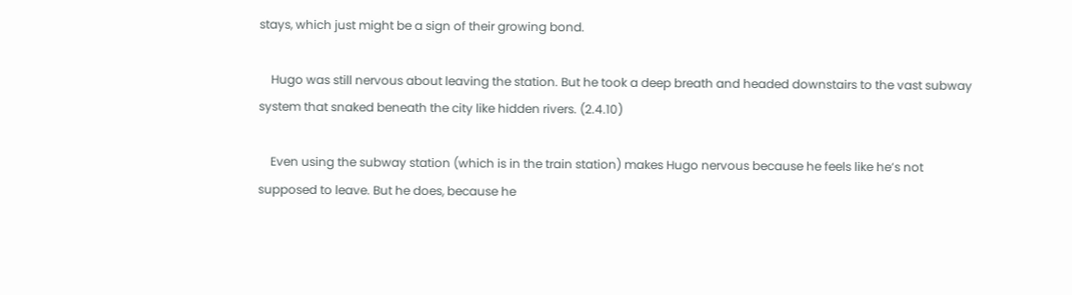stays, which just might be a sign of their growing bond.

    Hugo was still nervous about leaving the station. But he took a deep breath and headed downstairs to the vast subway system that snaked beneath the city like hidden rivers. (2.4.10)

    Even using the subway station (which is in the train station) makes Hugo nervous because he feels like he’s not supposed to leave. But he does, because he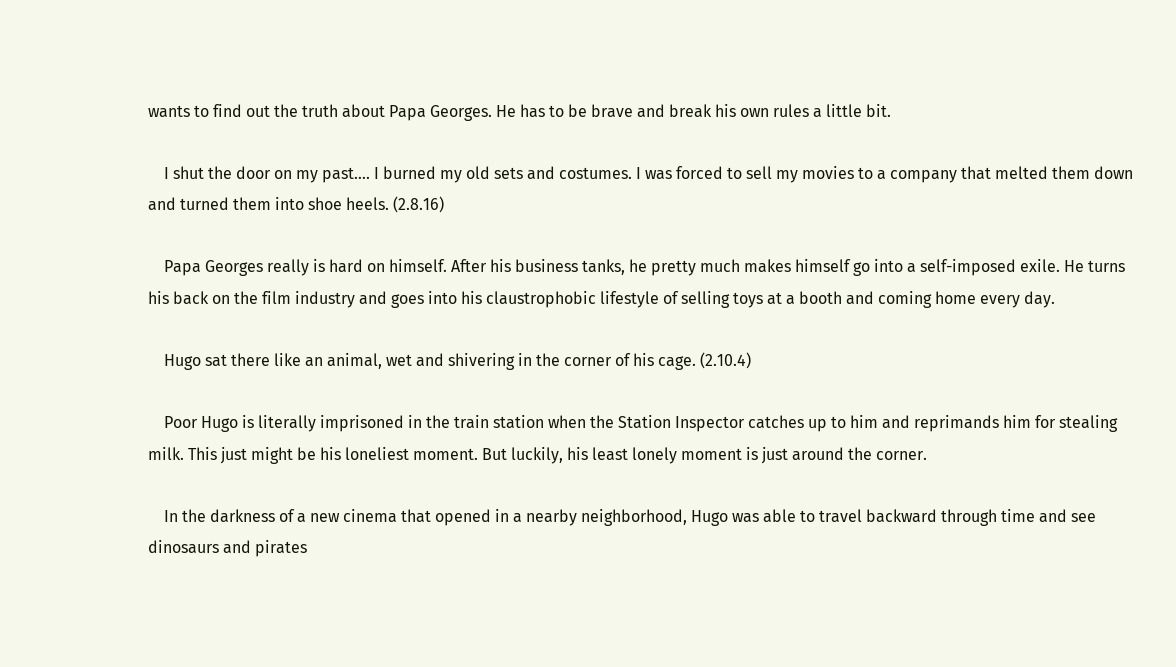wants to find out the truth about Papa Georges. He has to be brave and break his own rules a little bit.

    I shut the door on my past…. I burned my old sets and costumes. I was forced to sell my movies to a company that melted them down and turned them into shoe heels. (2.8.16)

    Papa Georges really is hard on himself. After his business tanks, he pretty much makes himself go into a self-imposed exile. He turns his back on the film industry and goes into his claustrophobic lifestyle of selling toys at a booth and coming home every day.

    Hugo sat there like an animal, wet and shivering in the corner of his cage. (2.10.4)

    Poor Hugo is literally imprisoned in the train station when the Station Inspector catches up to him and reprimands him for stealing milk. This just might be his loneliest moment. But luckily, his least lonely moment is just around the corner.

    In the darkness of a new cinema that opened in a nearby neighborhood, Hugo was able to travel backward through time and see dinosaurs and pirates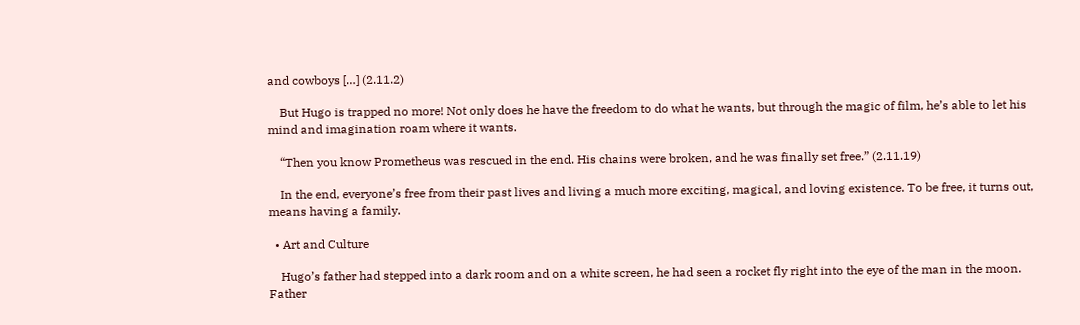and cowboys […] (2.11.2)

    But Hugo is trapped no more! Not only does he have the freedom to do what he wants, but through the magic of film, he’s able to let his mind and imagination roam where it wants.

    “Then you know Prometheus was rescued in the end. His chains were broken, and he was finally set free.” (2.11.19)

    In the end, everyone’s free from their past lives and living a much more exciting, magical, and loving existence. To be free, it turns out, means having a family.

  • Art and Culture

    Hugo’s father had stepped into a dark room and on a white screen, he had seen a rocket fly right into the eye of the man in the moon. Father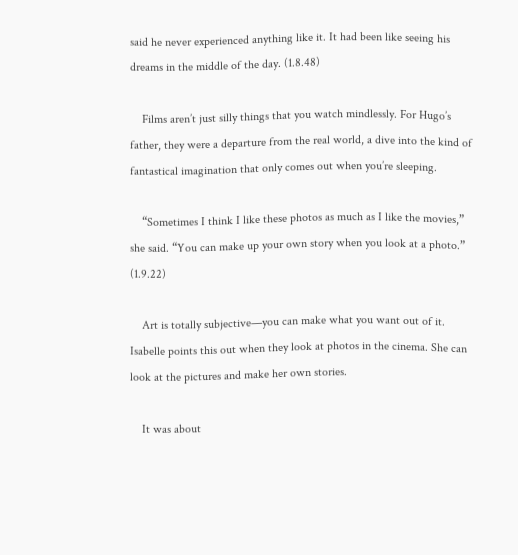said he never experienced anything like it. It had been like seeing his dreams in the middle of the day. (1.8.48)

    Films aren’t just silly things that you watch mindlessly. For Hugo’s father, they were a departure from the real world, a dive into the kind of fantastical imagination that only comes out when you’re sleeping.

    “Sometimes I think I like these photos as much as I like the movies,” she said. “You can make up your own story when you look at a photo.” (1.9.22)

    Art is totally subjective—you can make what you want out of it. Isabelle points this out when they look at photos in the cinema. She can look at the pictures and make her own stories.

    It was about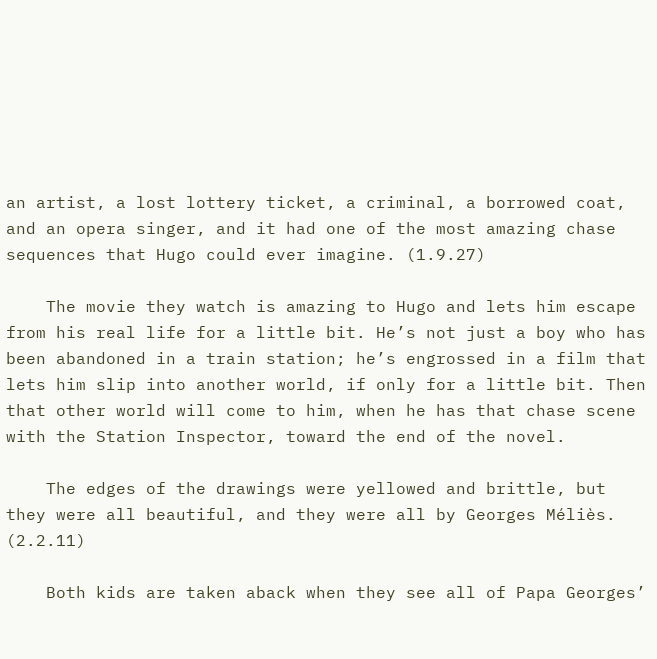an artist, a lost lottery ticket, a criminal, a borrowed coat, and an opera singer, and it had one of the most amazing chase sequences that Hugo could ever imagine. (1.9.27)

    The movie they watch is amazing to Hugo and lets him escape from his real life for a little bit. He’s not just a boy who has been abandoned in a train station; he’s engrossed in a film that lets him slip into another world, if only for a little bit. Then that other world will come to him, when he has that chase scene with the Station Inspector, toward the end of the novel.

    The edges of the drawings were yellowed and brittle, but they were all beautiful, and they were all by Georges Méliès. (2.2.11)

    Both kids are taken aback when they see all of Papa Georges’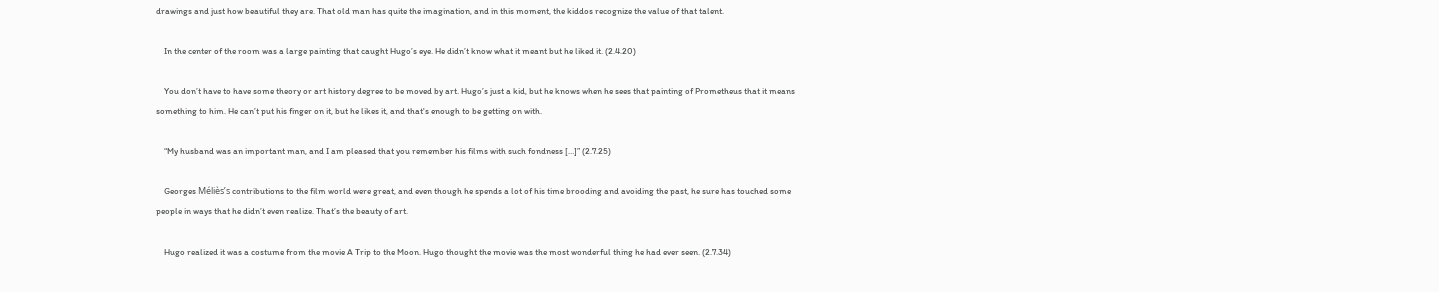drawings and just how beautiful they are. That old man has quite the imagination, and in this moment, the kiddos recognize the value of that talent.

    In the center of the room was a large painting that caught Hugo’s eye. He didn’t know what it meant but he liked it. (2.4.20)

    You don’t have to have some theory or art history degree to be moved by art. Hugo’s just a kid, but he knows when he sees that painting of Prometheus that it means something to him. He can’t put his finger on it, but he likes it, and that's enough to be getting on with.

    “My husband was an important man, and I am pleased that you remember his films with such fondness […]” (2.7.25)

    Georges Méliès’s contributions to the film world were great, and even though he spends a lot of his time brooding and avoiding the past, he sure has touched some people in ways that he didn’t even realize. That’s the beauty of art.

    Hugo realized it was a costume from the movie A Trip to the Moon. Hugo thought the movie was the most wonderful thing he had ever seen. (2.7.34)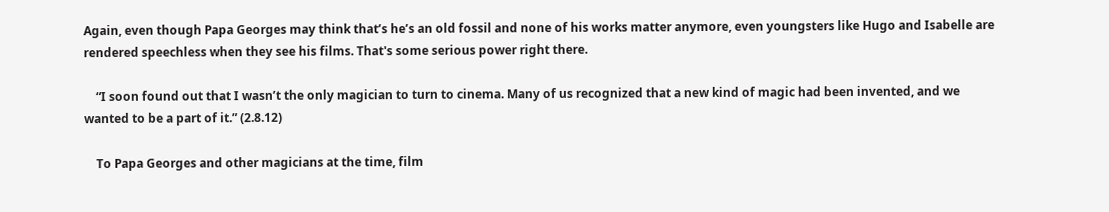Again, even though Papa Georges may think that’s he’s an old fossil and none of his works matter anymore, even youngsters like Hugo and Isabelle are rendered speechless when they see his films. That's some serious power right there.

    “I soon found out that I wasn’t the only magician to turn to cinema. Many of us recognized that a new kind of magic had been invented, and we wanted to be a part of it.” (2.8.12)

    To Papa Georges and other magicians at the time, film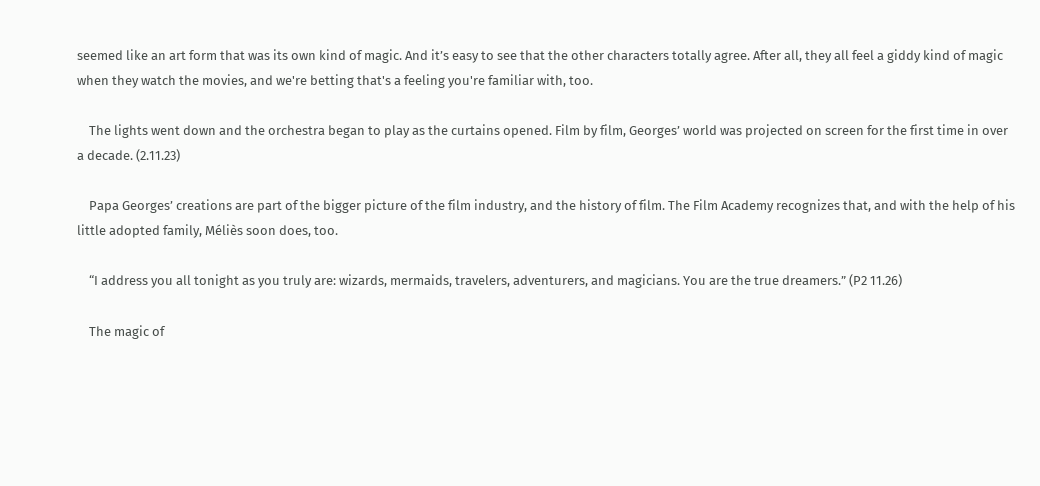seemed like an art form that was its own kind of magic. And it’s easy to see that the other characters totally agree. After all, they all feel a giddy kind of magic when they watch the movies, and we're betting that's a feeling you're familiar with, too.

    The lights went down and the orchestra began to play as the curtains opened. Film by film, Georges’ world was projected on screen for the first time in over a decade. (2.11.23)

    Papa Georges’ creations are part of the bigger picture of the film industry, and the history of film. The Film Academy recognizes that, and with the help of his little adopted family, Méliès soon does, too.

    “I address you all tonight as you truly are: wizards, mermaids, travelers, adventurers, and magicians. You are the true dreamers.” (P2 11.26)

    The magic of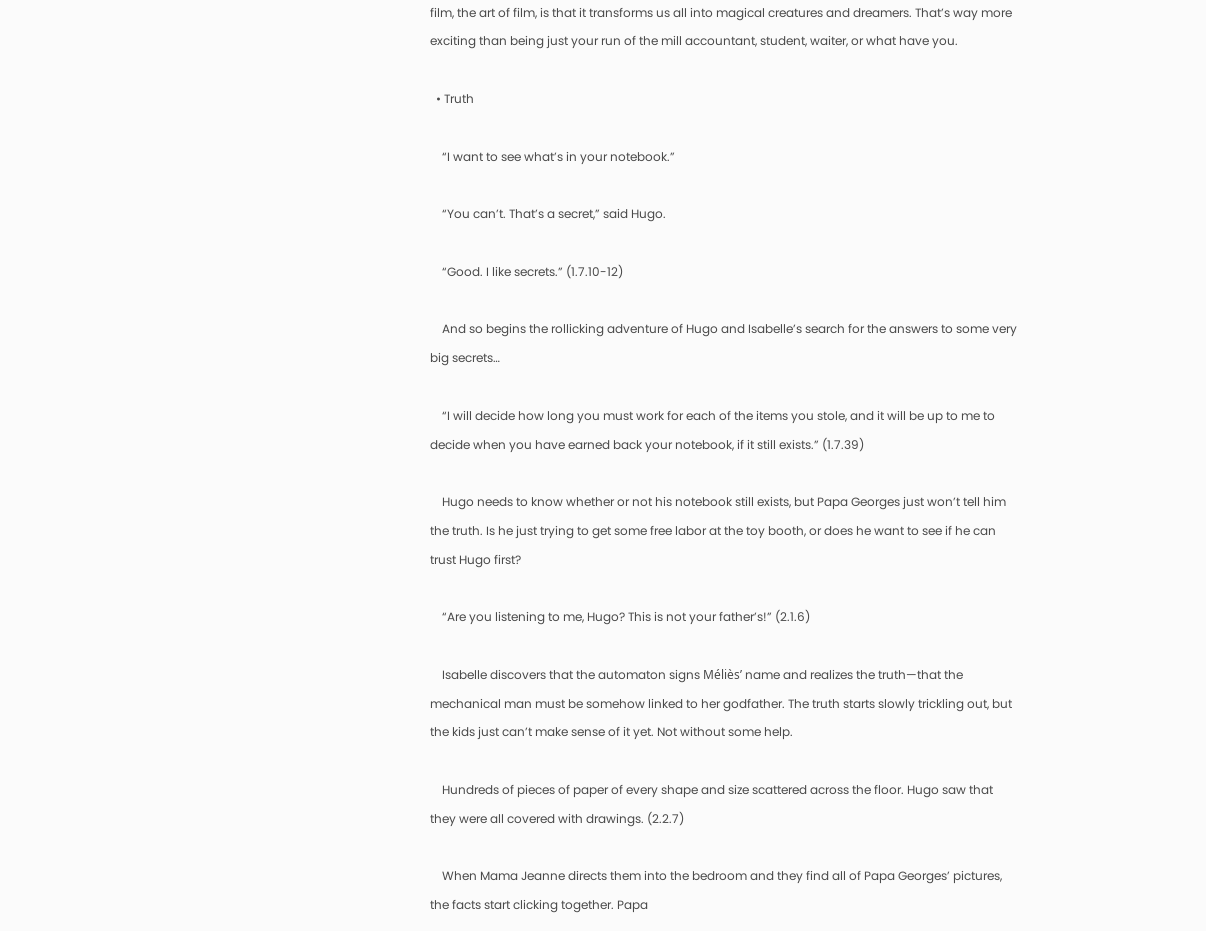film, the art of film, is that it transforms us all into magical creatures and dreamers. That’s way more exciting than being just your run of the mill accountant, student, waiter, or what have you.

  • Truth

    “I want to see what’s in your notebook.”

    “You can’t. That’s a secret,” said Hugo.

    “Good. I like secrets.” (1.7.10-12)

    And so begins the rollicking adventure of Hugo and Isabelle’s search for the answers to some very big secrets…

    “I will decide how long you must work for each of the items you stole, and it will be up to me to decide when you have earned back your notebook, if it still exists.” (1.7.39)

    Hugo needs to know whether or not his notebook still exists, but Papa Georges just won’t tell him the truth. Is he just trying to get some free labor at the toy booth, or does he want to see if he can trust Hugo first?

    “Are you listening to me, Hugo? This is not your father’s!” (2.1.6)

    Isabelle discovers that the automaton signs Méliès’ name and realizes the truth—that the mechanical man must be somehow linked to her godfather. The truth starts slowly trickling out, but the kids just can’t make sense of it yet. Not without some help.

    Hundreds of pieces of paper of every shape and size scattered across the floor. Hugo saw that they were all covered with drawings. (2.2.7)

    When Mama Jeanne directs them into the bedroom and they find all of Papa Georges’ pictures, the facts start clicking together. Papa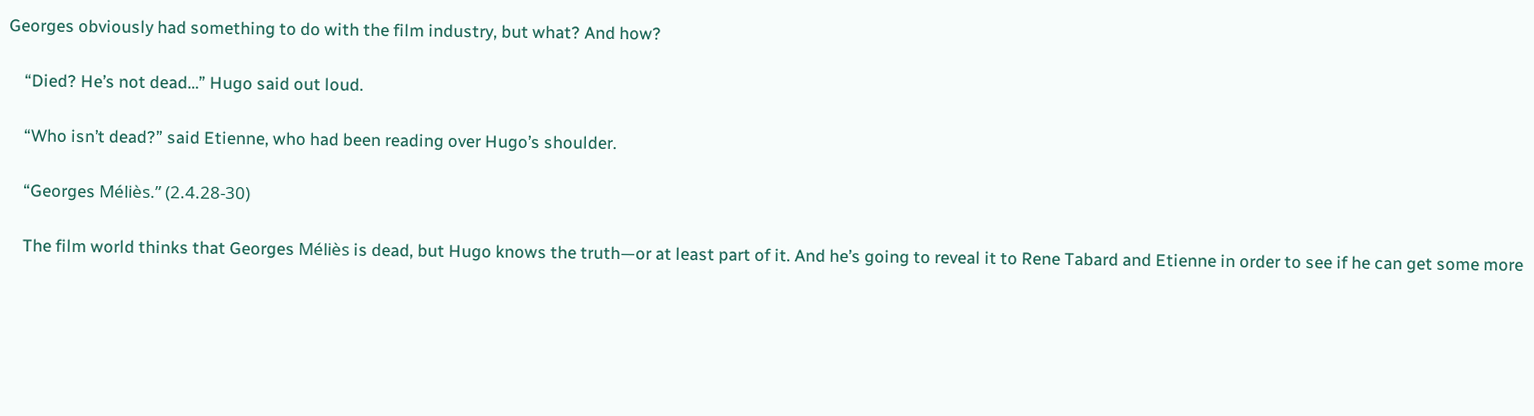Georges obviously had something to do with the film industry, but what? And how?

    “Died? He’s not dead…” Hugo said out loud.

    “Who isn’t dead?” said Etienne, who had been reading over Hugo’s shoulder.

    “Georges Méliès.” (2.4.28-30)

    The film world thinks that Georges Méliès is dead, but Hugo knows the truth—or at least part of it. And he’s going to reveal it to Rene Tabard and Etienne in order to see if he can get some more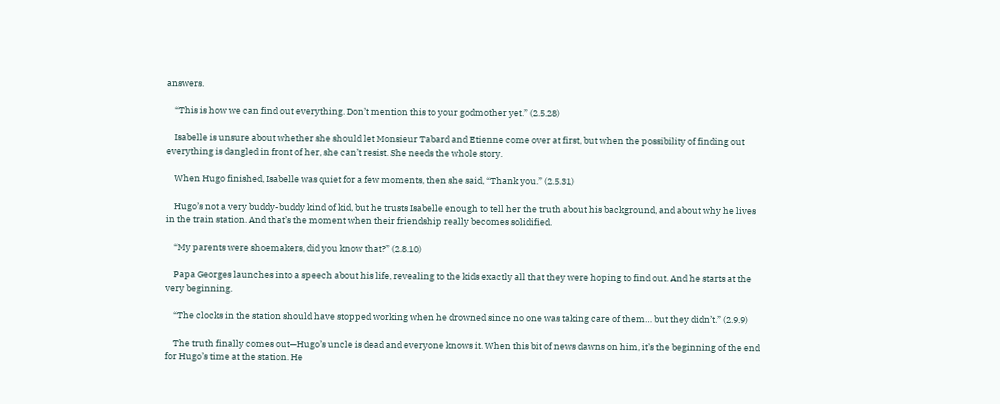answers.

    “This is how we can find out everything. Don’t mention this to your godmother yet.” (2.5.28)

    Isabelle is unsure about whether she should let Monsieur Tabard and Etienne come over at first, but when the possibility of finding out everything is dangled in front of her, she can’t resist. She needs the whole story.

    When Hugo finished, Isabelle was quiet for a few moments, then she said, “Thank you.” (2.5.31)

    Hugo’s not a very buddy-buddy kind of kid, but he trusts Isabelle enough to tell her the truth about his background, and about why he lives in the train station. And that’s the moment when their friendship really becomes solidified.

    “My parents were shoemakers, did you know that?” (2.8.10)

    Papa Georges launches into a speech about his life, revealing to the kids exactly all that they were hoping to find out. And he starts at the very beginning.

    “The clocks in the station should have stopped working when he drowned since no one was taking care of them… but they didn’t.” (2.9.9)

    The truth finally comes out—Hugo’s uncle is dead and everyone knows it. When this bit of news dawns on him, it’s the beginning of the end for Hugo’s time at the station. He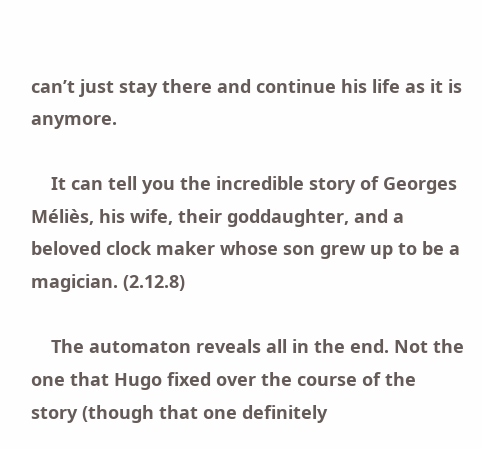can’t just stay there and continue his life as it is anymore.

    It can tell you the incredible story of Georges Méliès, his wife, their goddaughter, and a beloved clock maker whose son grew up to be a magician. (2.12.8)

    The automaton reveals all in the end. Not the one that Hugo fixed over the course of the story (though that one definitely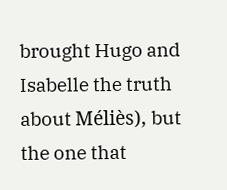brought Hugo and Isabelle the truth about Méliès), but the one that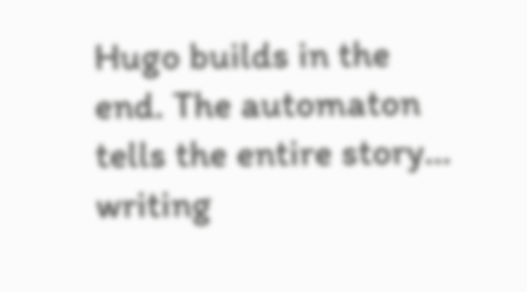Hugo builds in the end. The automaton tells the entire story… writing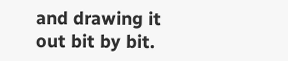and drawing it out bit by bit.